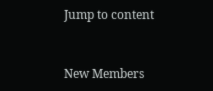Jump to content


New Members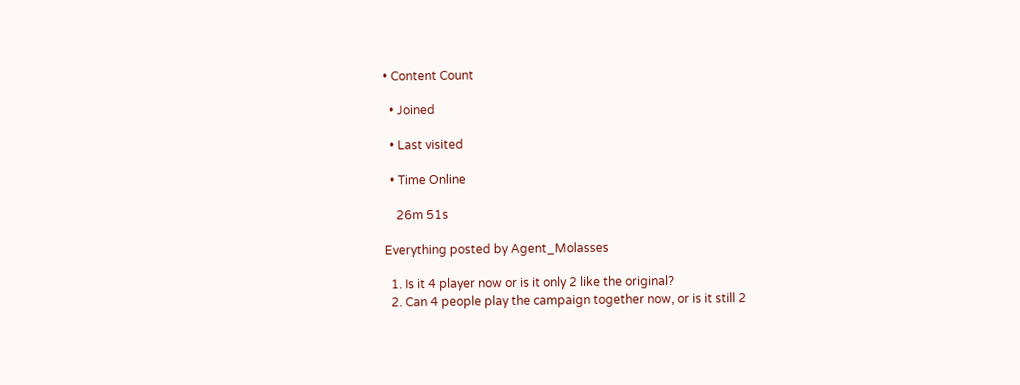• Content Count

  • Joined

  • Last visited

  • Time Online

    26m 51s

Everything posted by Agent_Molasses

  1. Is it 4 player now or is it only 2 like the original?
  2. Can 4 people play the campaign together now, or is it still 2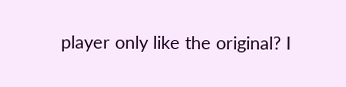player only like the original? I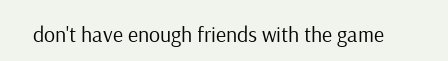don't have enough friends with the game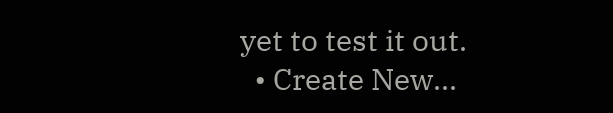yet to test it out.
  • Create New...